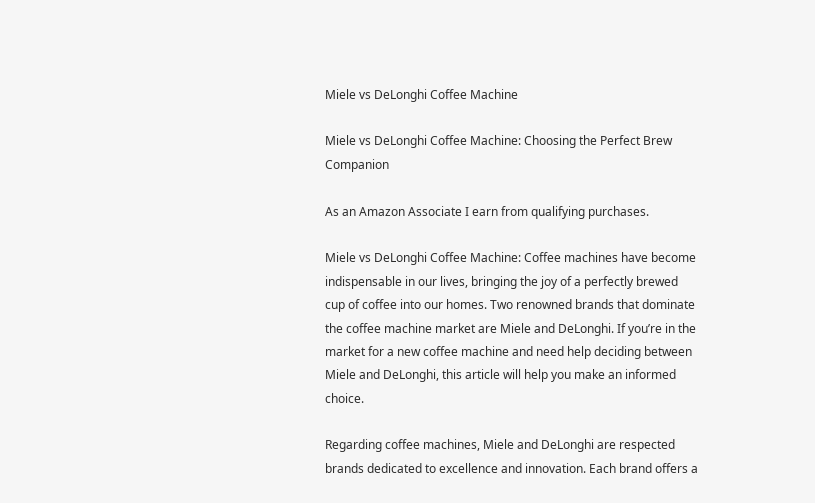Miele vs DeLonghi Coffee Machine

Miele vs DeLonghi Coffee Machine: Choosing the Perfect Brew Companion

As an Amazon Associate I earn from qualifying purchases.

Miele vs DeLonghi Coffee Machine: Coffee machines have become indispensable in our lives, bringing the joy of a perfectly brewed cup of coffee into our homes. Two renowned brands that dominate the coffee machine market are Miele and DeLonghi. If you’re in the market for a new coffee machine and need help deciding between Miele and DeLonghi, this article will help you make an informed choice.

Regarding coffee machines, Miele and DeLonghi are respected brands dedicated to excellence and innovation. Each brand offers a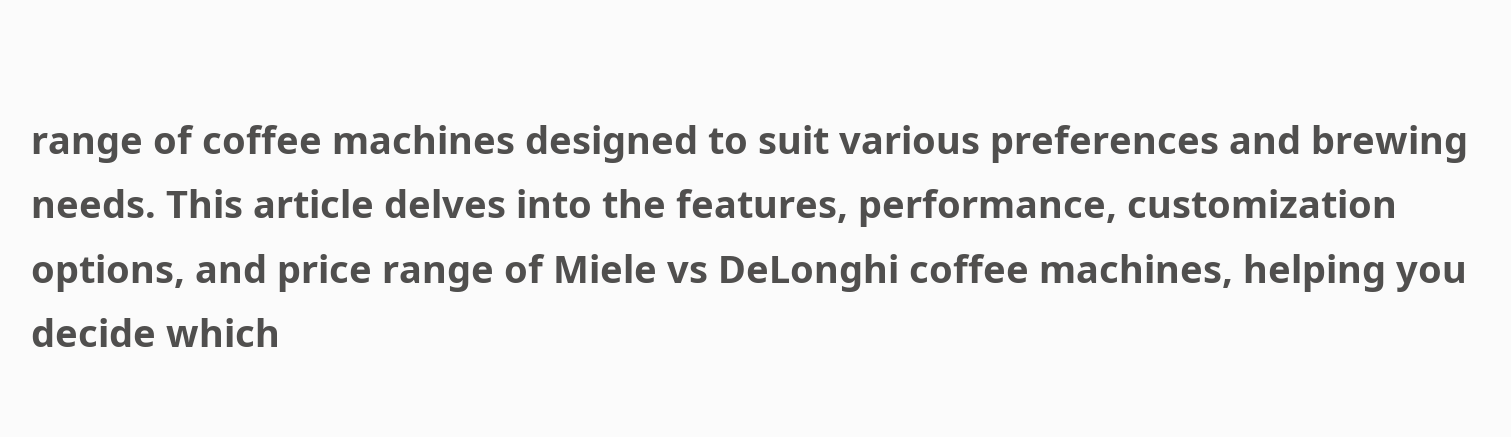range of coffee machines designed to suit various preferences and brewing needs. This article delves into the features, performance, customization options, and price range of Miele vs DeLonghi coffee machines, helping you decide which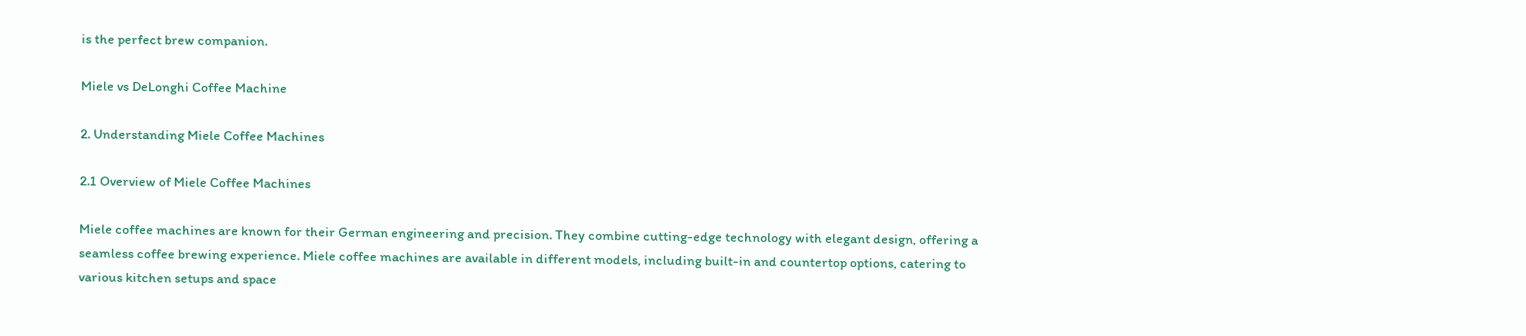is the perfect brew companion.

Miele vs DeLonghi Coffee Machine

2. Understanding Miele Coffee Machines

2.1 Overview of Miele Coffee Machines

Miele coffee machines are known for their German engineering and precision. They combine cutting-edge technology with elegant design, offering a seamless coffee brewing experience. Miele coffee machines are available in different models, including built-in and countertop options, catering to various kitchen setups and space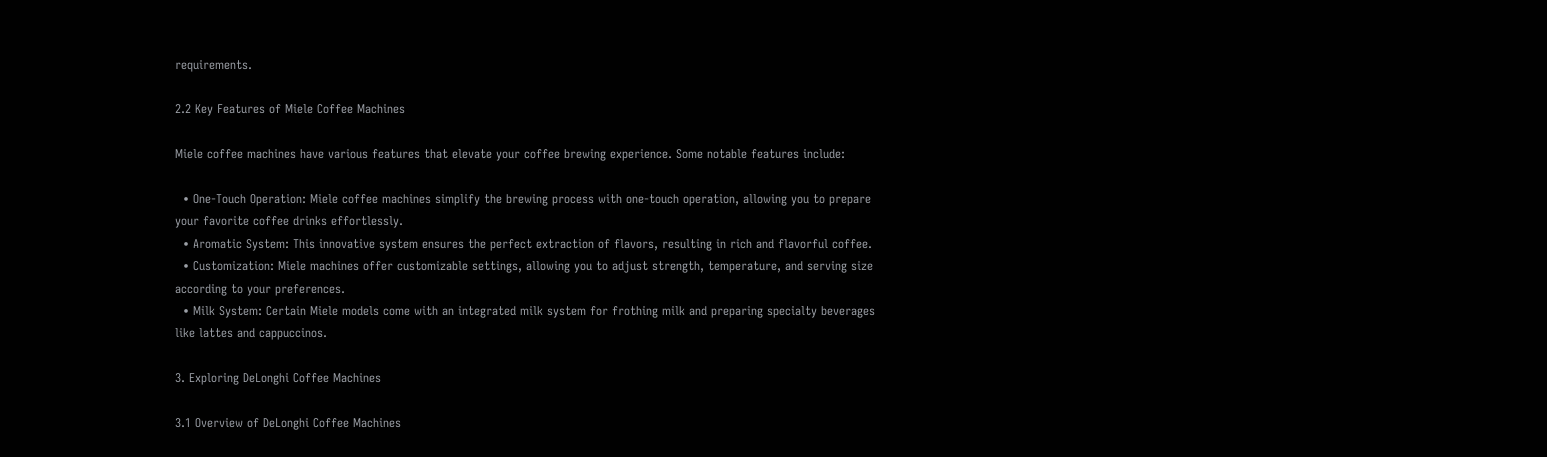requirements.

2.2 Key Features of Miele Coffee Machines

Miele coffee machines have various features that elevate your coffee brewing experience. Some notable features include:

  • One-Touch Operation: Miele coffee machines simplify the brewing process with one-touch operation, allowing you to prepare your favorite coffee drinks effortlessly.
  • Aromatic System: This innovative system ensures the perfect extraction of flavors, resulting in rich and flavorful coffee.
  • Customization: Miele machines offer customizable settings, allowing you to adjust strength, temperature, and serving size according to your preferences.
  • Milk System: Certain Miele models come with an integrated milk system for frothing milk and preparing specialty beverages like lattes and cappuccinos.

3. Exploring DeLonghi Coffee Machines

3.1 Overview of DeLonghi Coffee Machines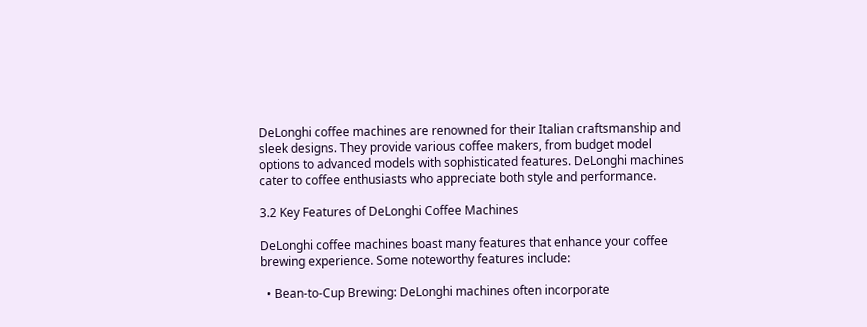DeLonghi coffee machines are renowned for their Italian craftsmanship and sleek designs. They provide various coffee makers, from budget model options to advanced models with sophisticated features. DeLonghi machines cater to coffee enthusiasts who appreciate both style and performance.

3.2 Key Features of DeLonghi Coffee Machines

DeLonghi coffee machines boast many features that enhance your coffee brewing experience. Some noteworthy features include:

  • Bean-to-Cup Brewing: DeLonghi machines often incorporate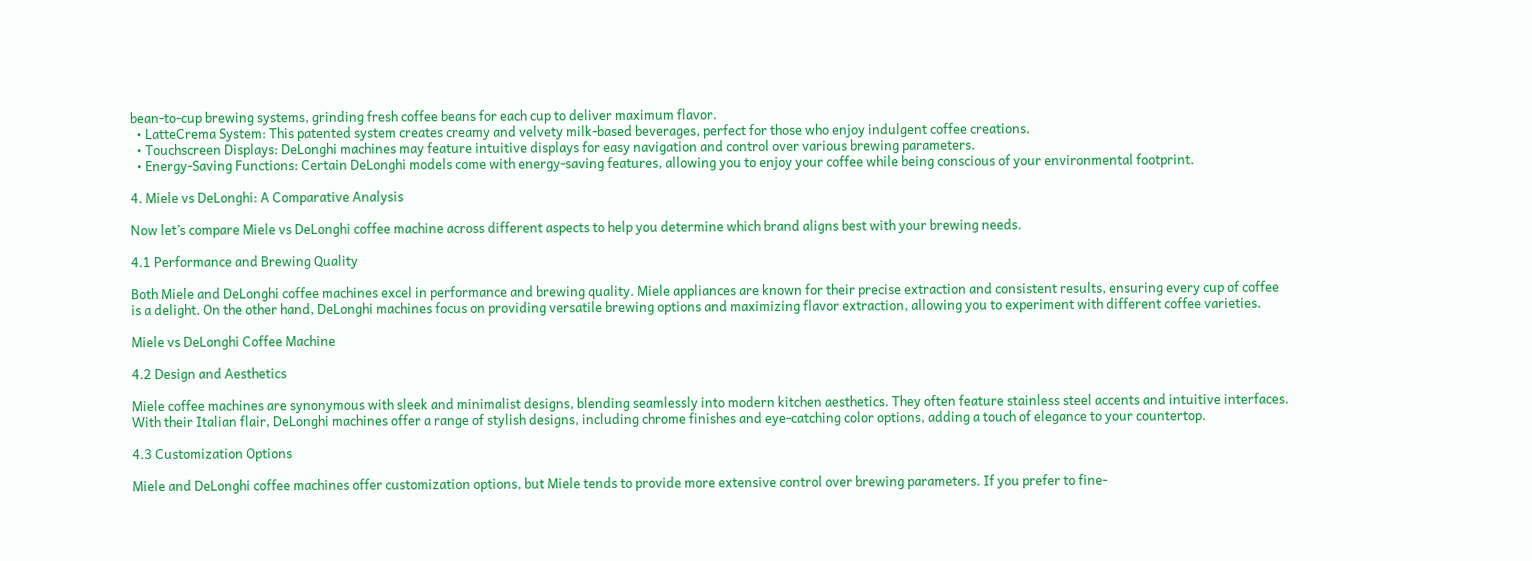bean-to-cup brewing systems, grinding fresh coffee beans for each cup to deliver maximum flavor.
  • LatteCrema System: This patented system creates creamy and velvety milk-based beverages, perfect for those who enjoy indulgent coffee creations.
  • Touchscreen Displays: DeLonghi machines may feature intuitive displays for easy navigation and control over various brewing parameters.
  • Energy-Saving Functions: Certain DeLonghi models come with energy-saving features, allowing you to enjoy your coffee while being conscious of your environmental footprint.

4. Miele vs DeLonghi: A Comparative Analysis

Now let’s compare Miele vs DeLonghi coffee machine across different aspects to help you determine which brand aligns best with your brewing needs.

4.1 Performance and Brewing Quality

Both Miele and DeLonghi coffee machines excel in performance and brewing quality. Miele appliances are known for their precise extraction and consistent results, ensuring every cup of coffee is a delight. On the other hand, DeLonghi machines focus on providing versatile brewing options and maximizing flavor extraction, allowing you to experiment with different coffee varieties.

Miele vs DeLonghi Coffee Machine

4.2 Design and Aesthetics

Miele coffee machines are synonymous with sleek and minimalist designs, blending seamlessly into modern kitchen aesthetics. They often feature stainless steel accents and intuitive interfaces. With their Italian flair, DeLonghi machines offer a range of stylish designs, including chrome finishes and eye-catching color options, adding a touch of elegance to your countertop.

4.3 Customization Options

Miele and DeLonghi coffee machines offer customization options, but Miele tends to provide more extensive control over brewing parameters. If you prefer to fine-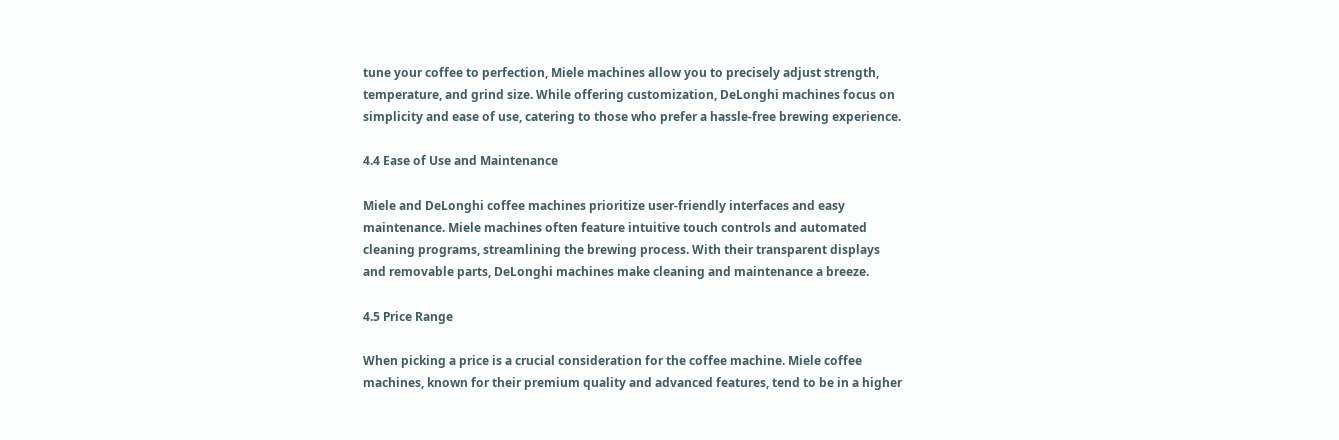tune your coffee to perfection, Miele machines allow you to precisely adjust strength, temperature, and grind size. While offering customization, DeLonghi machines focus on simplicity and ease of use, catering to those who prefer a hassle-free brewing experience.

4.4 Ease of Use and Maintenance

Miele and DeLonghi coffee machines prioritize user-friendly interfaces and easy maintenance. Miele machines often feature intuitive touch controls and automated cleaning programs, streamlining the brewing process. With their transparent displays and removable parts, DeLonghi machines make cleaning and maintenance a breeze.

4.5 Price Range

When picking a price is a crucial consideration for the coffee machine. Miele coffee machines, known for their premium quality and advanced features, tend to be in a higher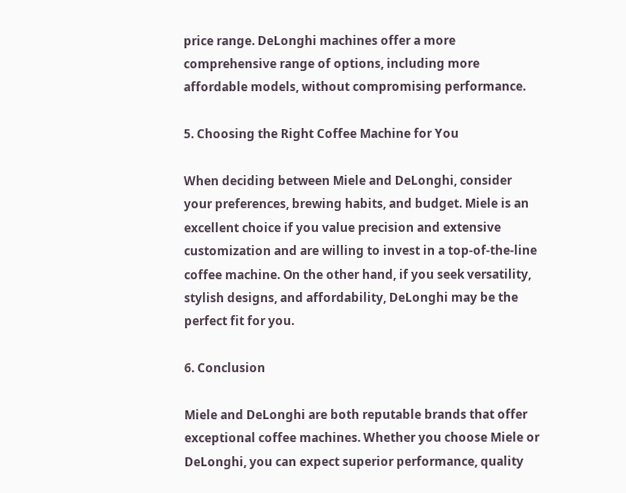price range. DeLonghi machines offer a more comprehensive range of options, including more affordable models, without compromising performance.

5. Choosing the Right Coffee Machine for You

When deciding between Miele and DeLonghi, consider your preferences, brewing habits, and budget. Miele is an excellent choice if you value precision and extensive customization and are willing to invest in a top-of-the-line coffee machine. On the other hand, if you seek versatility, stylish designs, and affordability, DeLonghi may be the perfect fit for you.

6. Conclusion

Miele and DeLonghi are both reputable brands that offer exceptional coffee machines. Whether you choose Miele or DeLonghi, you can expect superior performance, quality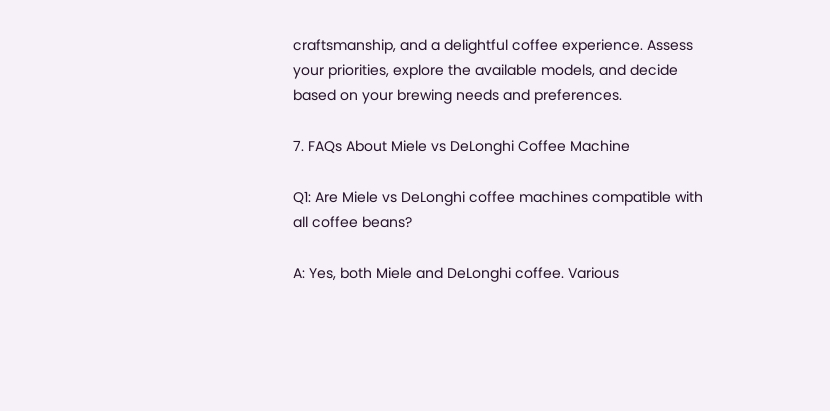craftsmanship, and a delightful coffee experience. Assess your priorities, explore the available models, and decide based on your brewing needs and preferences.

7. FAQs About Miele vs DeLonghi Coffee Machine

Q1: Are Miele vs DeLonghi coffee machines compatible with all coffee beans?

A: Yes, both Miele and DeLonghi coffee. Various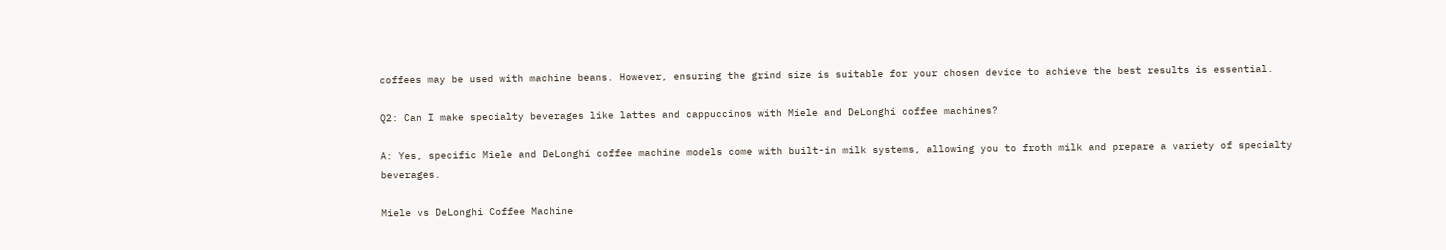coffees may be used with machine beans. However, ensuring the grind size is suitable for your chosen device to achieve the best results is essential.

Q2: Can I make specialty beverages like lattes and cappuccinos with Miele and DeLonghi coffee machines?

A: Yes, specific Miele and DeLonghi coffee machine models come with built-in milk systems, allowing you to froth milk and prepare a variety of specialty beverages.

Miele vs DeLonghi Coffee Machine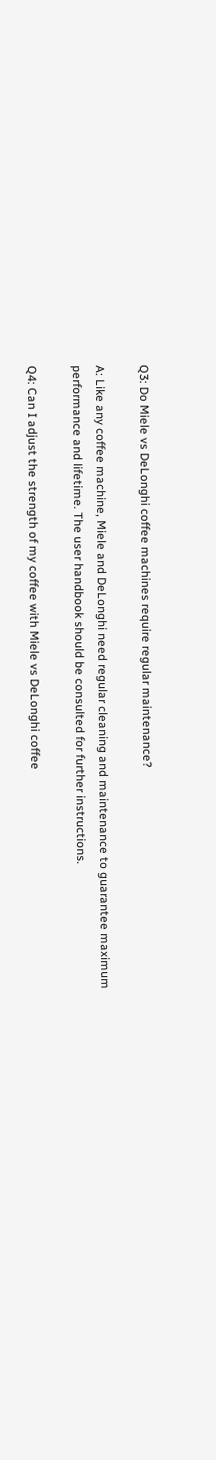Q3: Do Miele vs DeLonghi coffee machines require regular maintenance?

A: Like any coffee machine, Miele and DeLonghi need regular cleaning and maintenance to guarantee maximum performance and lifetime. The user handbook should be consulted for further instructions.

Q4: Can I adjust the strength of my coffee with Miele vs DeLonghi coffee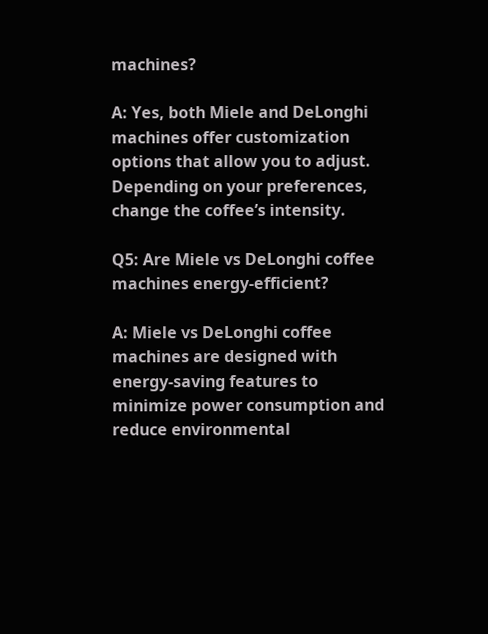machines?

A: Yes, both Miele and DeLonghi machines offer customization options that allow you to adjust. Depending on your preferences, change the coffee’s intensity.

Q5: Are Miele vs DeLonghi coffee machines energy-efficient?

A: Miele vs DeLonghi coffee machines are designed with energy-saving features to minimize power consumption and reduce environmental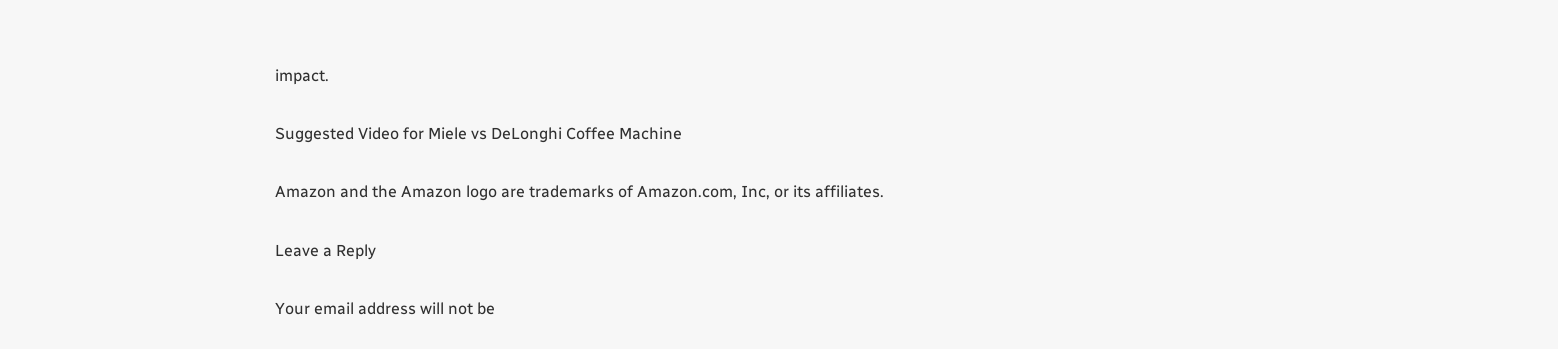impact.

Suggested Video for Miele vs DeLonghi Coffee Machine

Amazon and the Amazon logo are trademarks of Amazon.com, Inc, or its affiliates.

Leave a Reply

Your email address will not be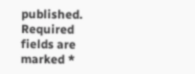published. Required fields are marked *